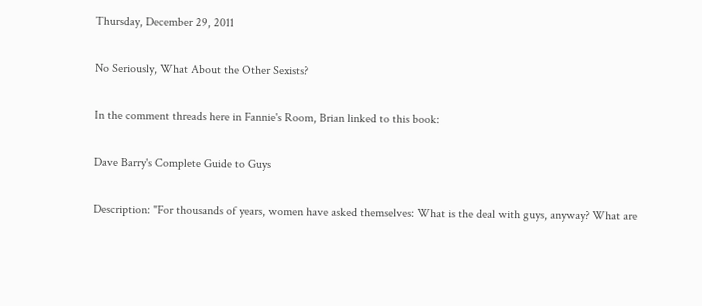Thursday, December 29, 2011

No Seriously, What About the Other Sexists?

In the comment threads here in Fannie's Room, Brian linked to this book:

Dave Barry's Complete Guide to Guys

Description: "For thousands of years, women have asked themselves: What is the deal with guys, anyway? What are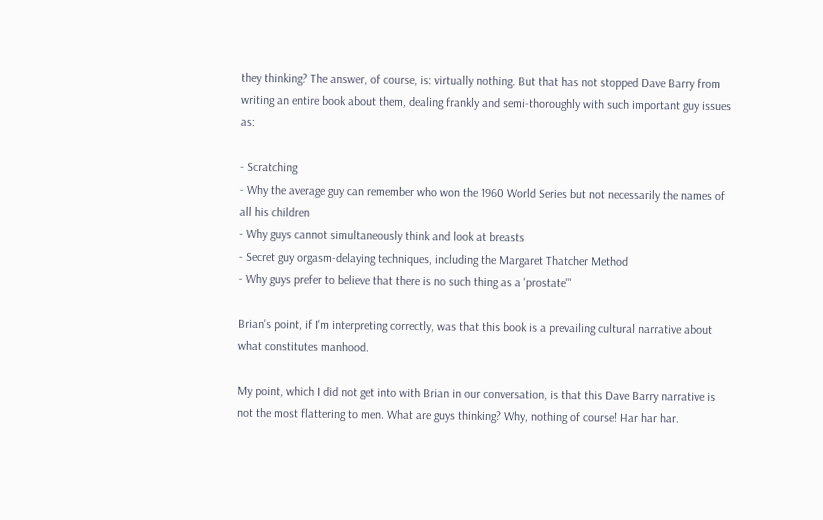they thinking? The answer, of course, is: virtually nothing. But that has not stopped Dave Barry from writing an entire book about them, dealing frankly and semi-thoroughly with such important guy issues as:

- Scratching
- Why the average guy can remember who won the 1960 World Series but not necessarily the names of all his children
- Why guys cannot simultaneously think and look at breasts
- Secret guy orgasm-delaying techniques, including the Margaret Thatcher Method
- Why guys prefer to believe that there is no such thing as a 'prostate'"

Brian's point, if I'm interpreting correctly, was that this book is a prevailing cultural narrative about what constitutes manhood.

My point, which I did not get into with Brian in our conversation, is that this Dave Barry narrative is not the most flattering to men. What are guys thinking? Why, nothing of course! Har har har.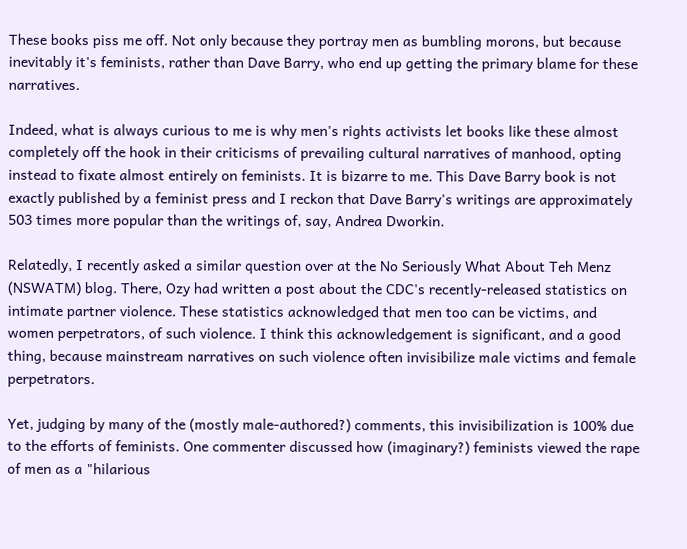These books piss me off. Not only because they portray men as bumbling morons, but because inevitably it's feminists, rather than Dave Barry, who end up getting the primary blame for these narratives.

Indeed, what is always curious to me is why men's rights activists let books like these almost completely off the hook in their criticisms of prevailing cultural narratives of manhood, opting instead to fixate almost entirely on feminists. It is bizarre to me. This Dave Barry book is not exactly published by a feminist press and I reckon that Dave Barry's writings are approximately 503 times more popular than the writings of, say, Andrea Dworkin.

Relatedly, I recently asked a similar question over at the No Seriously What About Teh Menz (NSWATM) blog. There, Ozy had written a post about the CDC's recently-released statistics on intimate partner violence. These statistics acknowledged that men too can be victims, and women perpetrators, of such violence. I think this acknowledgement is significant, and a good thing, because mainstream narratives on such violence often invisibilize male victims and female perpetrators.

Yet, judging by many of the (mostly male-authored?) comments, this invisibilization is 100% due to the efforts of feminists. One commenter discussed how (imaginary?) feminists viewed the rape of men as a "hilarious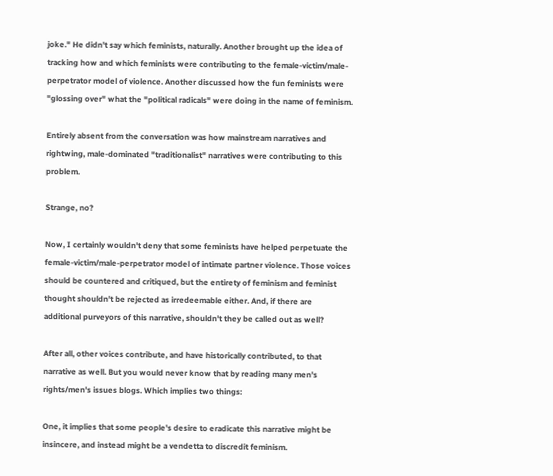joke." He didn't say which feminists, naturally. Another brought up the idea of tracking how and which feminists were contributing to the female-victim/male-perpetrator model of violence. Another discussed how the fun feminists were "glossing over" what the "political radicals" were doing in the name of feminism.

Entirely absent from the conversation was how mainstream narratives and rightwing, male-dominated "traditionalist" narratives were contributing to this problem.

Strange, no?

Now, I certainly wouldn't deny that some feminists have helped perpetuate the female-victim/male-perpetrator model of intimate partner violence. Those voices should be countered and critiqued, but the entirety of feminism and feminist thought shouldn't be rejected as irredeemable either. And, if there are additional purveyors of this narrative, shouldn't they be called out as well?

After all, other voices contribute, and have historically contributed, to that narrative as well. But you would never know that by reading many men's rights/men's issues blogs. Which implies two things:

One, it implies that some people's desire to eradicate this narrative might be insincere, and instead might be a vendetta to discredit feminism.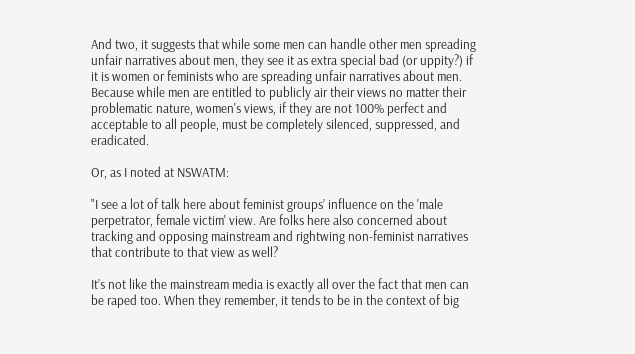And two, it suggests that while some men can handle other men spreading unfair narratives about men, they see it as extra special bad (or uppity?) if it is women or feminists who are spreading unfair narratives about men. Because while men are entitled to publicly air their views no matter their problematic nature, women's views, if they are not 100% perfect and acceptable to all people, must be completely silenced, suppressed, and eradicated.

Or, as I noted at NSWATM:

"I see a lot of talk here about feminist groups’ influence on the 'male perpetrator, female victim' view. Are folks here also concerned about tracking and opposing mainstream and rightwing non-feminist narratives that contribute to that view as well?

It’s not like the mainstream media is exactly all over the fact that men can be raped too. When they remember, it tends to be in the context of big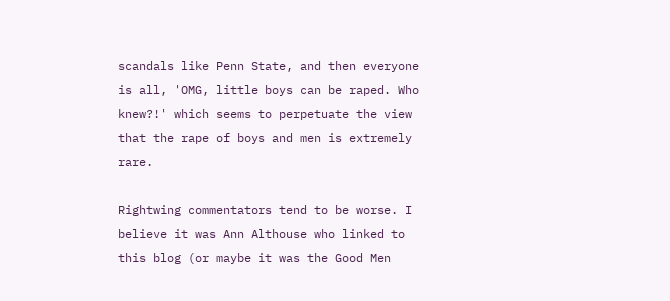scandals like Penn State, and then everyone is all, 'OMG, little boys can be raped. Who knew?!' which seems to perpetuate the view that the rape of boys and men is extremely rare.

Rightwing commentators tend to be worse. I believe it was Ann Althouse who linked to this blog (or maybe it was the Good Men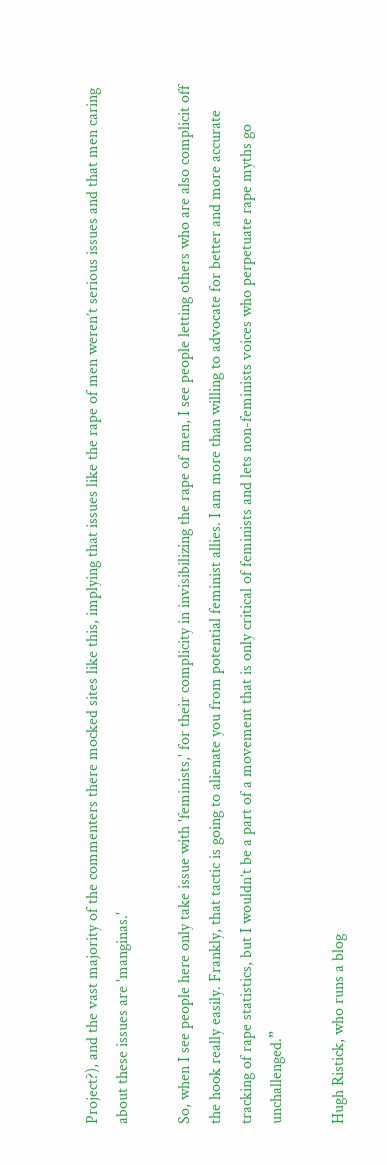Project?), and the vast majority of the commenters there mocked sites like this, implying that issues like the rape of men weren’t serious issues and that men caring about these issues are 'manginas.'

So, when I see people here only take issue with 'feminists,' for their complicity in invisibilizing the rape of men, I see people letting others who are also complicit off the hook really easily. Frankly, that tactic is going to alienate you from potential feminist allies. I am more than willing to advocate for better and more accurate tracking of rape statistics, but I wouldn’t be a part of a movement that is only critical of feminists and lets non-feminists voices who perpetuate rape myths go unchallenged.”

Hugh Ristick, who runs a blog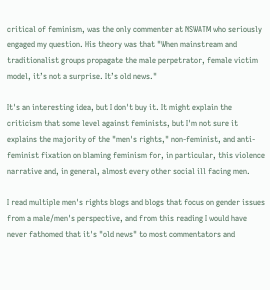critical of feminism, was the only commenter at NSWATM who seriously engaged my question. His theory was that "When mainstream and traditionalist groups propagate the male perpetrator, female victim model, it’s not a surprise. It’s old news."

It's an interesting idea, but I don't buy it. It might explain the criticism that some level against feminists, but I'm not sure it explains the majority of the "men's rights," non-feminist, and anti-feminist fixation on blaming feminism for, in particular, this violence narrative and, in general, almost every other social ill facing men.

I read multiple men's rights blogs and blogs that focus on gender issues from a male/men's perspective, and from this reading I would have never fathomed that it's "old news" to most commentators and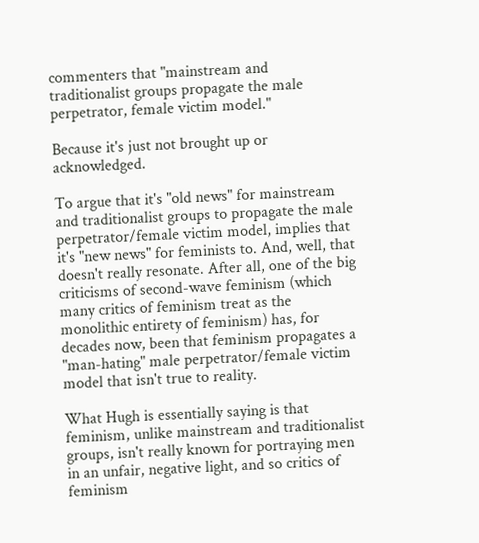commenters that "mainstream and traditionalist groups propagate the male perpetrator, female victim model."

Because it's just not brought up or acknowledged.

To argue that it's "old news" for mainstream and traditionalist groups to propagate the male perpetrator/female victim model, implies that it's "new news" for feminists to. And, well, that doesn't really resonate. After all, one of the big criticisms of second-wave feminism (which many critics of feminism treat as the monolithic entirety of feminism) has, for decades now, been that feminism propagates a "man-hating" male perpetrator/female victim model that isn't true to reality.

What Hugh is essentially saying is that feminism, unlike mainstream and traditionalist groups, isn't really known for portraying men in an unfair, negative light, and so critics of feminism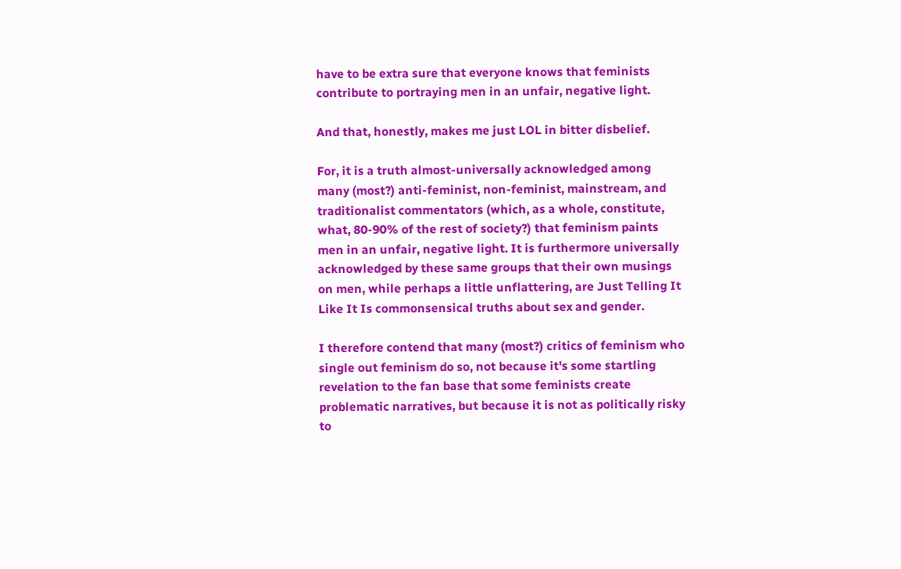have to be extra sure that everyone knows that feminists contribute to portraying men in an unfair, negative light.

And that, honestly, makes me just LOL in bitter disbelief.

For, it is a truth almost-universally acknowledged among many (most?) anti-feminist, non-feminist, mainstream, and traditionalist commentators (which, as a whole, constitute, what, 80-90% of the rest of society?) that feminism paints men in an unfair, negative light. It is furthermore universally acknowledged by these same groups that their own musings on men, while perhaps a little unflattering, are Just Telling It Like It Is commonsensical truths about sex and gender.

I therefore contend that many (most?) critics of feminism who single out feminism do so, not because it's some startling revelation to the fan base that some feminists create problematic narratives, but because it is not as politically risky to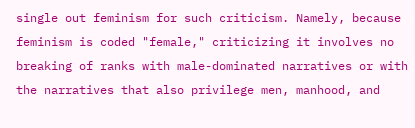single out feminism for such criticism. Namely, because feminism is coded "female," criticizing it involves no breaking of ranks with male-dominated narratives or with the narratives that also privilege men, manhood, and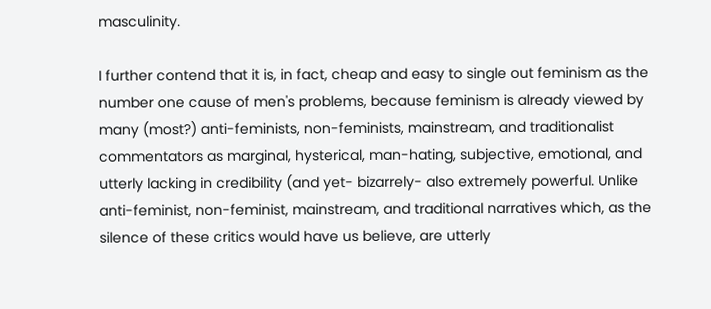masculinity.

I further contend that it is, in fact, cheap and easy to single out feminism as the number one cause of men's problems, because feminism is already viewed by many (most?) anti-feminists, non-feminists, mainstream, and traditionalist commentators as marginal, hysterical, man-hating, subjective, emotional, and utterly lacking in credibility (and yet- bizarrely- also extremely powerful. Unlike anti-feminist, non-feminist, mainstream, and traditional narratives which, as the silence of these critics would have us believe, are utterly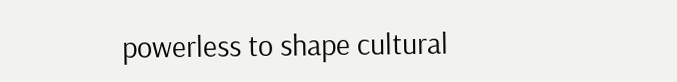powerless to shape cultural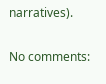narratives).

No comments: